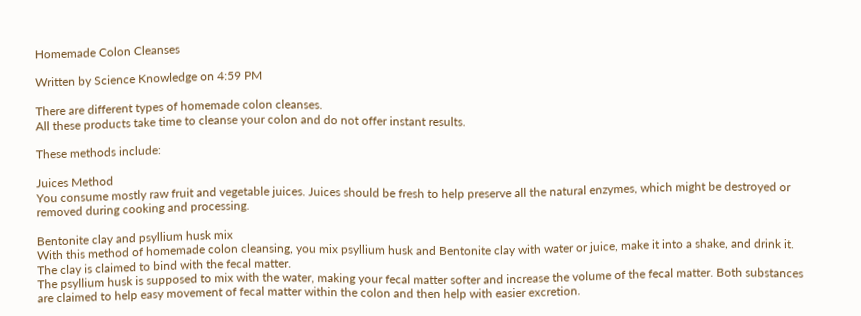Homemade Colon Cleanses

Written by Science Knowledge on 4:59 PM

There are different types of homemade colon cleanses.
All these products take time to cleanse your colon and do not offer instant results.

These methods include:

Juices Method
You consume mostly raw fruit and vegetable juices. Juices should be fresh to help preserve all the natural enzymes, which might be destroyed or removed during cooking and processing.

Bentonite clay and psyllium husk mix
With this method of homemade colon cleansing, you mix psyllium husk and Bentonite clay with water or juice, make it into a shake, and drink it. The clay is claimed to bind with the fecal matter.
The psyllium husk is supposed to mix with the water, making your fecal matter softer and increase the volume of the fecal matter. Both substances are claimed to help easy movement of fecal matter within the colon and then help with easier excretion.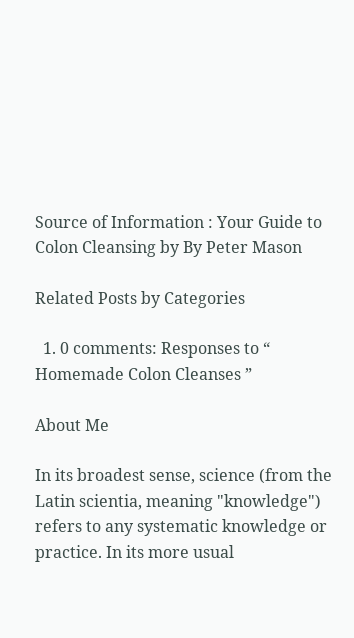Source of Information : Your Guide to Colon Cleansing by By Peter Mason

Related Posts by Categories

  1. 0 comments: Responses to “ Homemade Colon Cleanses ”

About Me

In its broadest sense, science (from the Latin scientia, meaning "knowledge") refers to any systematic knowledge or practice. In its more usual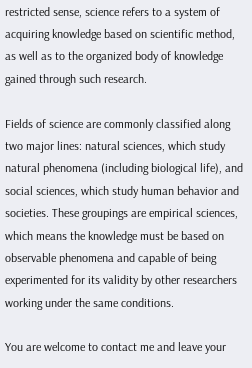restricted sense, science refers to a system of acquiring knowledge based on scientific method, as well as to the organized body of knowledge gained through such research.

Fields of science are commonly classified along two major lines: natural sciences, which study natural phenomena (including biological life), and social sciences, which study human behavior and societies. These groupings are empirical sciences, which means the knowledge must be based on observable phenomena and capable of being experimented for its validity by other researchers working under the same conditions.

You are welcome to contact me and leave your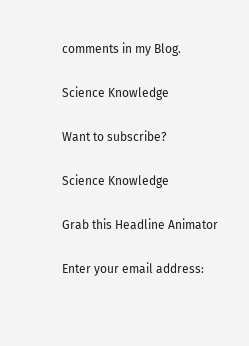comments in my Blog.

Science Knowledge

Want to subscribe?

Science Knowledge

Grab this Headline Animator

Enter your email address: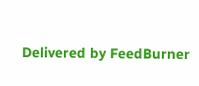Delivered by FeedBurner